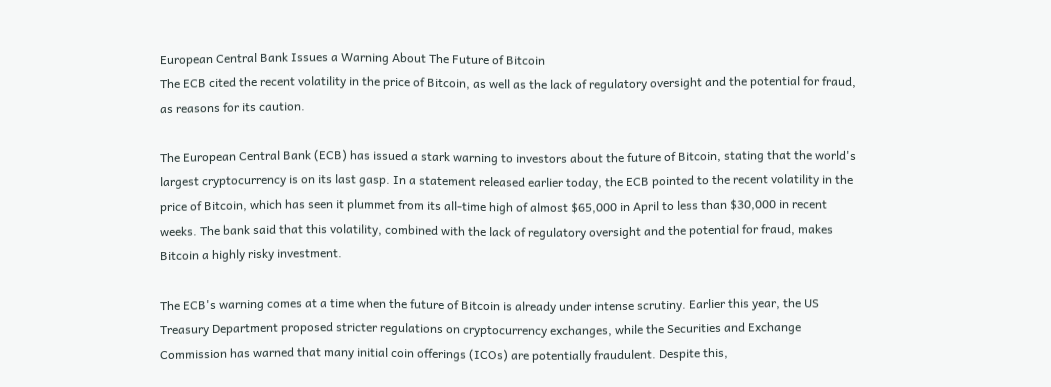European Central Bank Issues a Warning About The Future of Bitcoin
The ECB cited the recent volatility in the price of Bitcoin, as well as the lack of regulatory oversight and the potential for fraud, as reasons for its caution.

The European Central Bank (ECB) has issued a stark warning to investors about the future of Bitcoin, stating that the world's largest cryptocurrency is on its last gasp. In a statement released earlier today, the ECB pointed to the recent volatility in the price of Bitcoin, which has seen it plummet from its all-time high of almost $65,000 in April to less than $30,000 in recent weeks. The bank said that this volatility, combined with the lack of regulatory oversight and the potential for fraud, makes Bitcoin a highly risky investment.

The ECB's warning comes at a time when the future of Bitcoin is already under intense scrutiny. Earlier this year, the US Treasury Department proposed stricter regulations on cryptocurrency exchanges, while the Securities and Exchange Commission has warned that many initial coin offerings (ICOs) are potentially fraudulent. Despite this,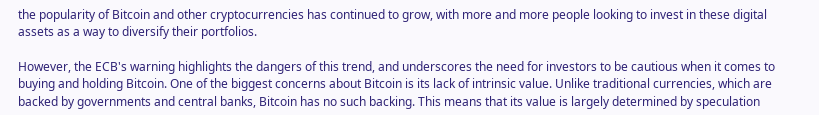the popularity of Bitcoin and other cryptocurrencies has continued to grow, with more and more people looking to invest in these digital assets as a way to diversify their portfolios.

However, the ECB's warning highlights the dangers of this trend, and underscores the need for investors to be cautious when it comes to buying and holding Bitcoin. One of the biggest concerns about Bitcoin is its lack of intrinsic value. Unlike traditional currencies, which are backed by governments and central banks, Bitcoin has no such backing. This means that its value is largely determined by speculation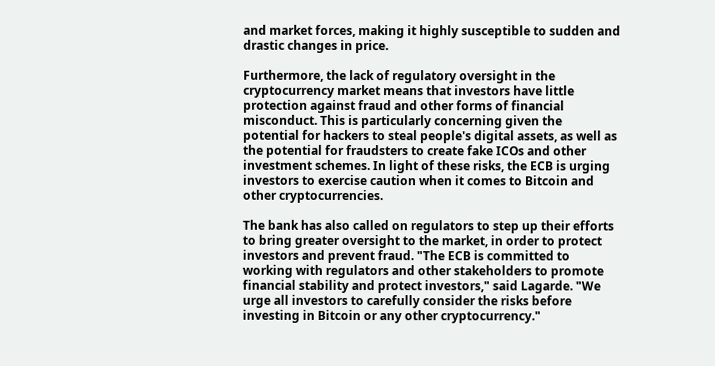and market forces, making it highly susceptible to sudden and drastic changes in price.

Furthermore, the lack of regulatory oversight in the cryptocurrency market means that investors have little protection against fraud and other forms of financial misconduct. This is particularly concerning given the potential for hackers to steal people's digital assets, as well as the potential for fraudsters to create fake ICOs and other investment schemes. In light of these risks, the ECB is urging investors to exercise caution when it comes to Bitcoin and other cryptocurrencies.

The bank has also called on regulators to step up their efforts to bring greater oversight to the market, in order to protect investors and prevent fraud. "The ECB is committed to working with regulators and other stakeholders to promote financial stability and protect investors," said Lagarde. "We urge all investors to carefully consider the risks before investing in Bitcoin or any other cryptocurrency."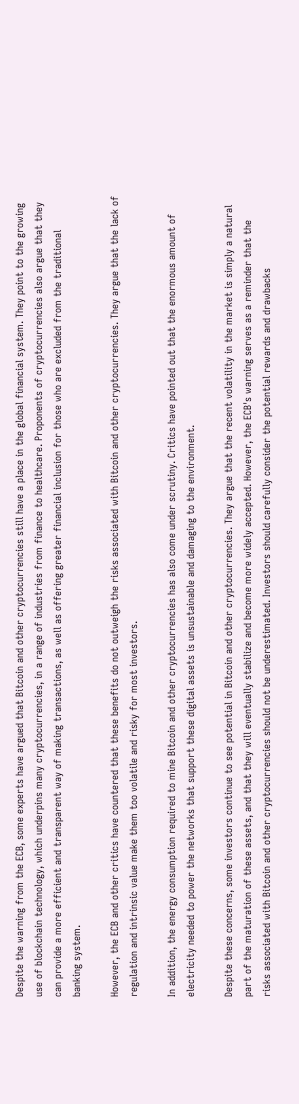Despite the warning from the ECB, some experts have argued that Bitcoin and other cryptocurrencies still have a place in the global financial system. They point to the growing use of blockchain technology, which underpins many cryptocurrencies, in a range of industries from finance to healthcare. Proponents of cryptocurrencies also argue that they can provide a more efficient and transparent way of making transactions, as well as offering greater financial inclusion for those who are excluded from the traditional banking system.

However, the ECB and other critics have countered that these benefits do not outweigh the risks associated with Bitcoin and other cryptocurrencies. They argue that the lack of regulation and intrinsic value make them too volatile and risky for most investors.

In addition, the energy consumption required to mine Bitcoin and other cryptocurrencies has also come under scrutiny. Critics have pointed out that the enormous amount of electricity needed to power the networks that support these digital assets is unsustainable and damaging to the environment.

Despite these concerns, some investors continue to see potential in Bitcoin and other cryptocurrencies. They argue that the recent volatility in the market is simply a natural part of the maturation of these assets, and that they will eventually stabilize and become more widely accepted. However, the ECB's warning serves as a reminder that the risks associated with Bitcoin and other cryptocurrencies should not be underestimated. Investors should carefully consider the potential rewards and drawbacks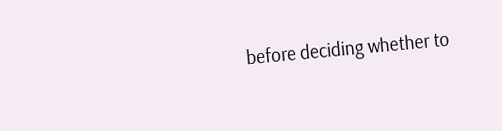before deciding whether to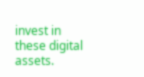invest in these digital assets.